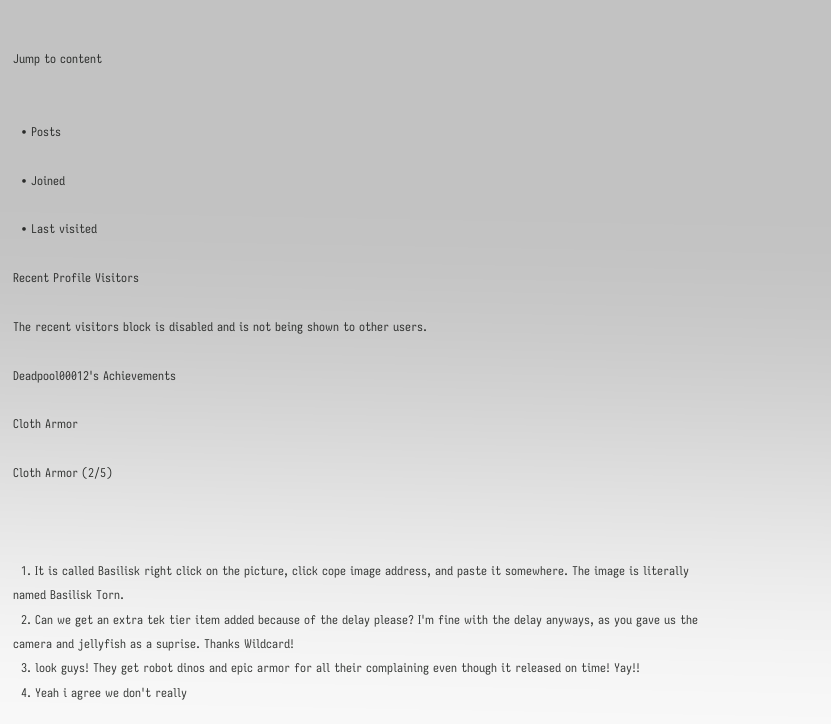Jump to content


  • Posts

  • Joined

  • Last visited

Recent Profile Visitors

The recent visitors block is disabled and is not being shown to other users.

Deadpool00012's Achievements

Cloth Armor

Cloth Armor (2/5)



  1. It is called Basilisk right click on the picture, click cope image address, and paste it somewhere. The image is literally named Basilisk Torn.
  2. Can we get an extra tek tier item added because of the delay please? I'm fine with the delay anyways, as you gave us the camera and jellyfish as a suprise. Thanks Wildcard!
  3. look guys! They get robot dinos and epic armor for all their complaining even though it released on time! Yay!!
  4. Yeah i agree we don't really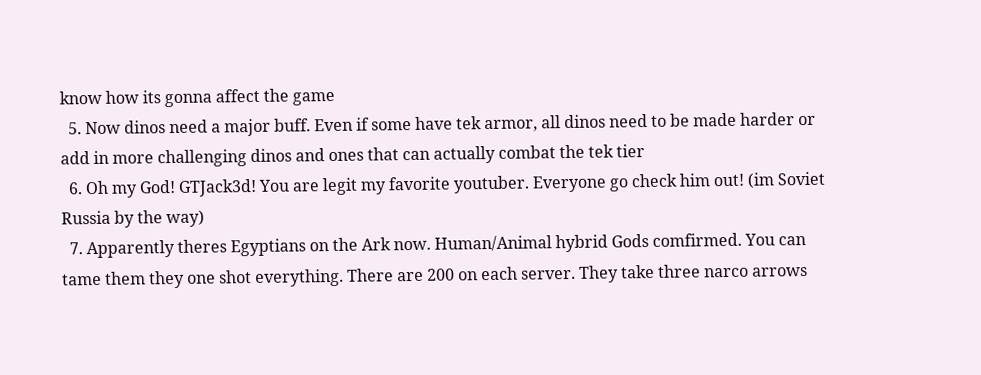know how its gonna affect the game
  5. Now dinos need a major buff. Even if some have tek armor, all dinos need to be made harder or add in more challenging dinos and ones that can actually combat the tek tier
  6. Oh my God! GTJack3d! You are legit my favorite youtuber. Everyone go check him out! (im Soviet Russia by the way)
  7. Apparently theres Egyptians on the Ark now. Human/Animal hybrid Gods comfirmed. You can tame them they one shot everything. There are 200 on each server. They take three narco arrows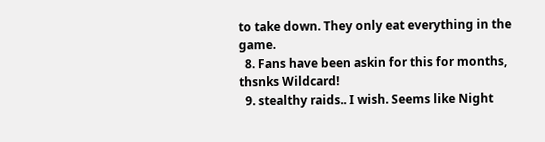to take down. They only eat everything in the game.
  8. Fans have been askin for this for months, thsnks Wildcard!
  9. stealthy raids.. I wish. Seems like Night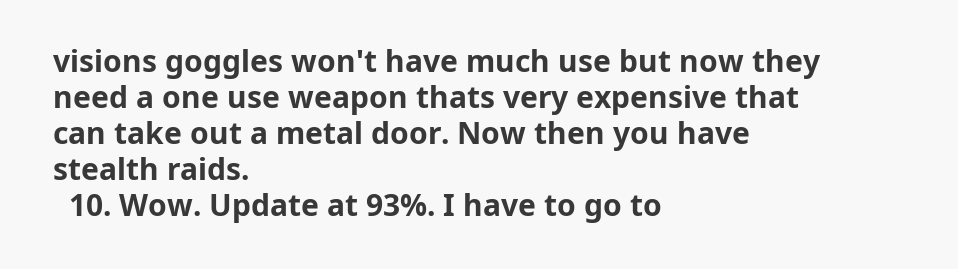visions goggles won't have much use but now they need a one use weapon thats very expensive that can take out a metal door. Now then you have stealth raids.
  10. Wow. Update at 93%. I have to go to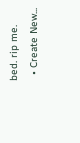bed. rip me.
  • Create New...